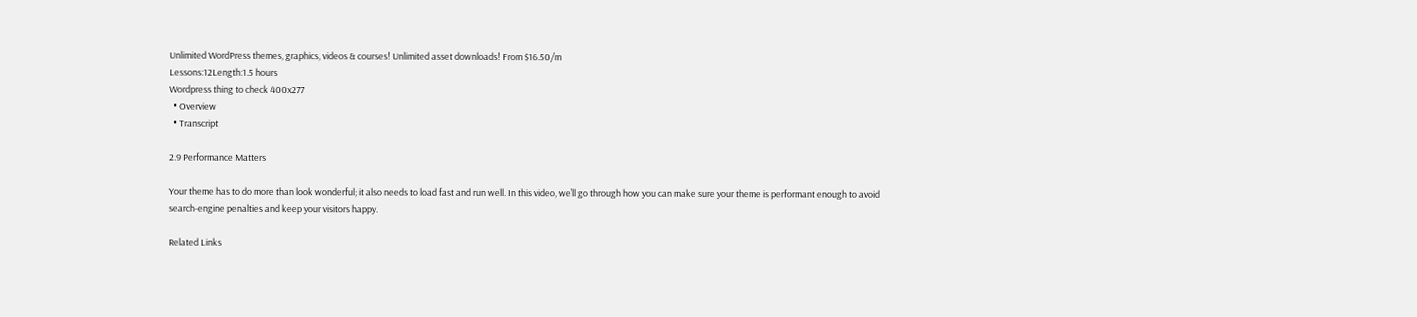Unlimited WordPress themes, graphics, videos & courses! Unlimited asset downloads! From $16.50/m
Lessons:12Length:1.5 hours
Wordpress thing to check 400x277
  • Overview
  • Transcript

2.9 Performance Matters

Your theme has to do more than look wonderful; it also needs to load fast and run well. In this video, we’ll go through how you can make sure your theme is performant enough to avoid search-engine penalties and keep your visitors happy.

Related Links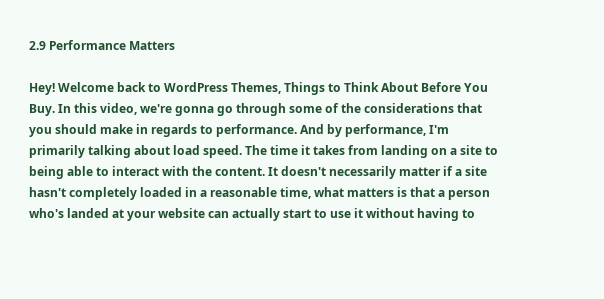2.9 Performance Matters

Hey! Welcome back to WordPress Themes, Things to Think About Before You Buy. In this video, we're gonna go through some of the considerations that you should make in regards to performance. And by performance, I'm primarily talking about load speed. The time it takes from landing on a site to being able to interact with the content. It doesn't necessarily matter if a site hasn't completely loaded in a reasonable time, what matters is that a person who's landed at your website can actually start to use it without having to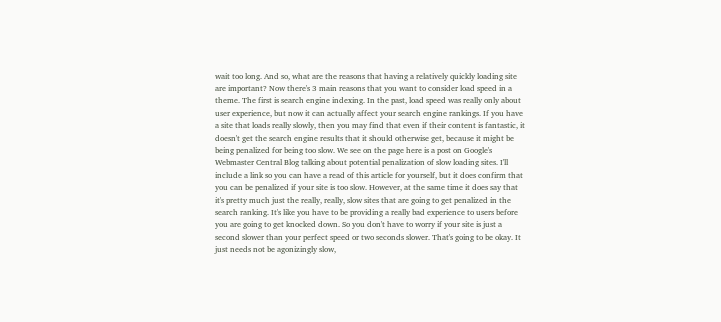wait too long. And so, what are the reasons that having a relatively quickly loading site are important? Now there's 3 main reasons that you want to consider load speed in a theme. The first is search engine indexing. In the past, load speed was really only about user experience, but now it can actually affect your search engine rankings. If you have a site that loads really slowly, then you may find that even if their content is fantastic, it doesn't get the search engine results that it should otherwise get, because it might be being penalized for being too slow. We see on the page here is a post on Google's Webmaster Central Blog talking about potential penalization of slow loading sites. I'll include a link so you can have a read of this article for yourself, but it does confirm that you can be penalized if your site is too slow. However, at the same time it does say that it's pretty much just the really, really, slow sites that are going to get penalized in the search ranking. It's like you have to be providing a really bad experience to users before you are going to get knocked down. So you don't have to worry if your site is just a second slower than your perfect speed or two seconds slower. That's going to be okay. It just needs not be agonizingly slow,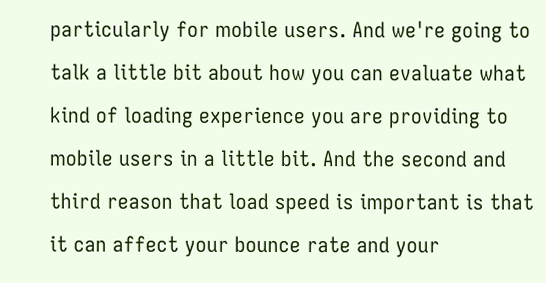particularly for mobile users. And we're going to talk a little bit about how you can evaluate what kind of loading experience you are providing to mobile users in a little bit. And the second and third reason that load speed is important is that it can affect your bounce rate and your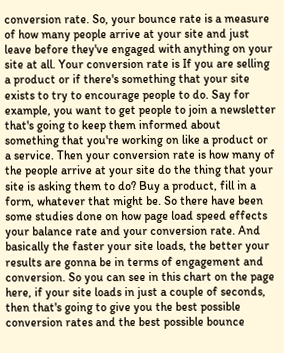conversion rate. So, your bounce rate is a measure of how many people arrive at your site and just leave before they've engaged with anything on your site at all. Your conversion rate is If you are selling a product or if there's something that your site exists to try to encourage people to do. Say for example, you want to get people to join a newsletter that's going to keep them informed about something that you're working on like a product or a service. Then your conversion rate is how many of the people arrive at your site do the thing that your site is asking them to do? Buy a product, fill in a form, whatever that might be. So there have been some studies done on how page load speed effects your balance rate and your conversion rate. And basically the faster your site loads, the better your results are gonna be in terms of engagement and conversion. So you can see in this chart on the page here, if your site loads in just a couple of seconds, then that's going to give you the best possible conversion rates and the best possible bounce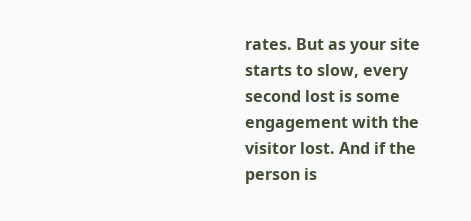rates. But as your site starts to slow, every second lost is some engagement with the visitor lost. And if the person is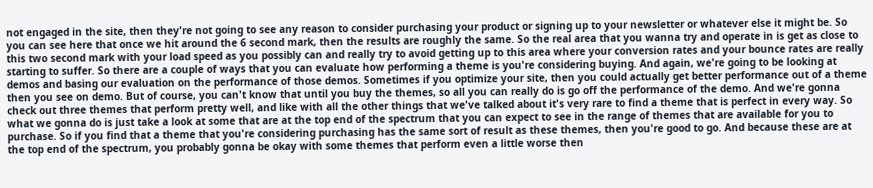not engaged in the site, then they're not going to see any reason to consider purchasing your product or signing up to your newsletter or whatever else it might be. So you can see here that once we hit around the 6 second mark, then the results are roughly the same. So the real area that you wanna try and operate in is get as close to this two second mark with your load speed as you possibly can and really try to avoid getting up to this area where your conversion rates and your bounce rates are really starting to suffer. So there are a couple of ways that you can evaluate how performing a theme is you're considering buying. And again, we're going to be looking at demos and basing our evaluation on the performance of those demos. Sometimes if you optimize your site, then you could actually get better performance out of a theme then you see on demo. But of course, you can't know that until you buy the themes, so all you can really do is go off the performance of the demo. And we're gonna check out three themes that perform pretty well, and like with all the other things that we've talked about it's very rare to find a theme that is perfect in every way. So what we gonna do is just take a look at some that are at the top end of the spectrum that you can expect to see in the range of themes that are available for you to purchase. So if you find that a theme that you're considering purchasing has the same sort of result as these themes, then you're good to go. And because these are at the top end of the spectrum, you probably gonna be okay with some themes that perform even a little worse then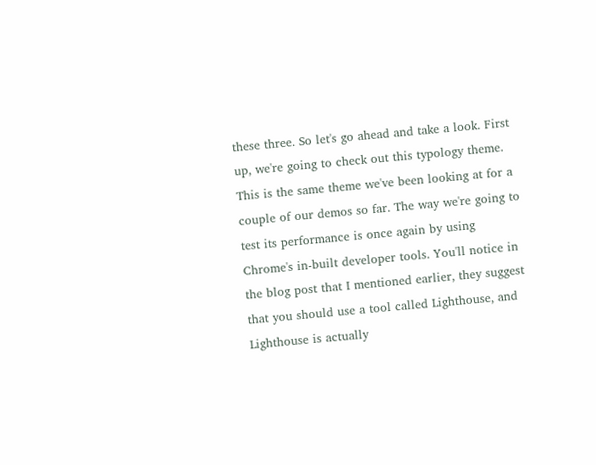these three. So let's go ahead and take a look. First up, we're going to check out this typology theme. This is the same theme we've been looking at for a couple of our demos so far. The way we're going to test its performance is once again by using Chrome's in-built developer tools. You'll notice in the blog post that I mentioned earlier, they suggest that you should use a tool called Lighthouse, and Lighthouse is actually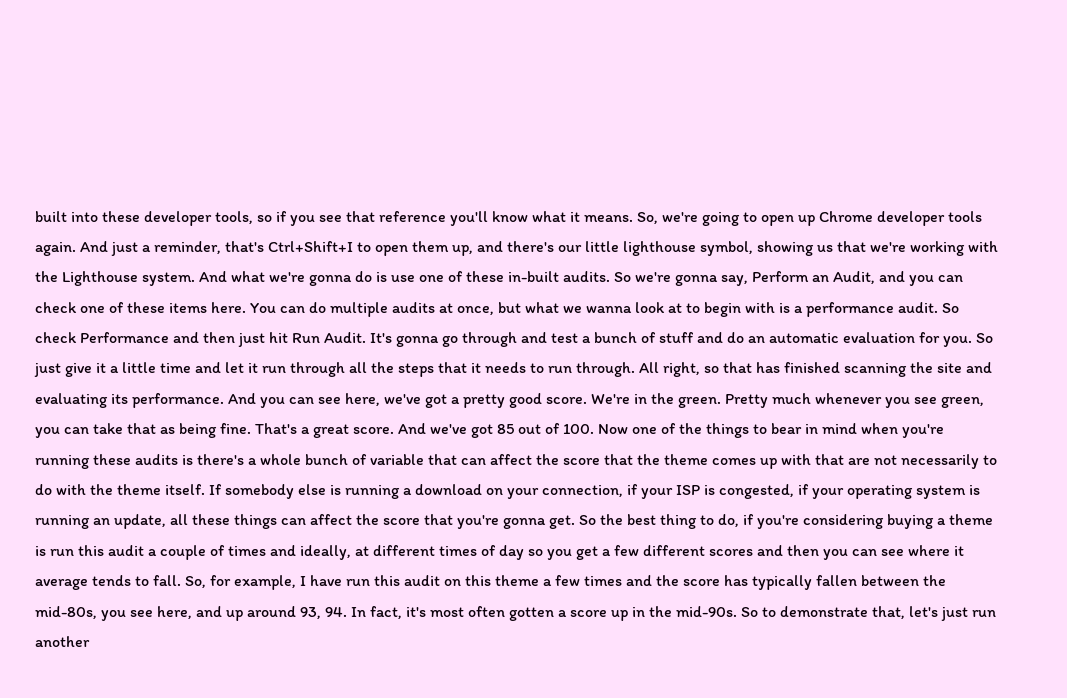built into these developer tools, so if you see that reference you'll know what it means. So, we're going to open up Chrome developer tools again. And just a reminder, that's Ctrl+Shift+I to open them up, and there's our little lighthouse symbol, showing us that we're working with the Lighthouse system. And what we're gonna do is use one of these in-built audits. So we're gonna say, Perform an Audit, and you can check one of these items here. You can do multiple audits at once, but what we wanna look at to begin with is a performance audit. So check Performance and then just hit Run Audit. It's gonna go through and test a bunch of stuff and do an automatic evaluation for you. So just give it a little time and let it run through all the steps that it needs to run through. All right, so that has finished scanning the site and evaluating its performance. And you can see here, we've got a pretty good score. We're in the green. Pretty much whenever you see green, you can take that as being fine. That's a great score. And we've got 85 out of 100. Now one of the things to bear in mind when you're running these audits is there's a whole bunch of variable that can affect the score that the theme comes up with that are not necessarily to do with the theme itself. If somebody else is running a download on your connection, if your ISP is congested, if your operating system is running an update, all these things can affect the score that you're gonna get. So the best thing to do, if you're considering buying a theme is run this audit a couple of times and ideally, at different times of day so you get a few different scores and then you can see where it average tends to fall. So, for example, I have run this audit on this theme a few times and the score has typically fallen between the mid-80s, you see here, and up around 93, 94. In fact, it's most often gotten a score up in the mid-90s. So to demonstrate that, let's just run another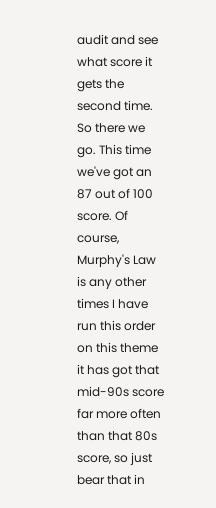audit and see what score it gets the second time. So there we go. This time we've got an 87 out of 100 score. Of course, Murphy's Law is any other times I have run this order on this theme it has got that mid-90s score far more often than that 80s score, so just bear that in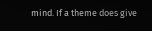mind. If a theme does give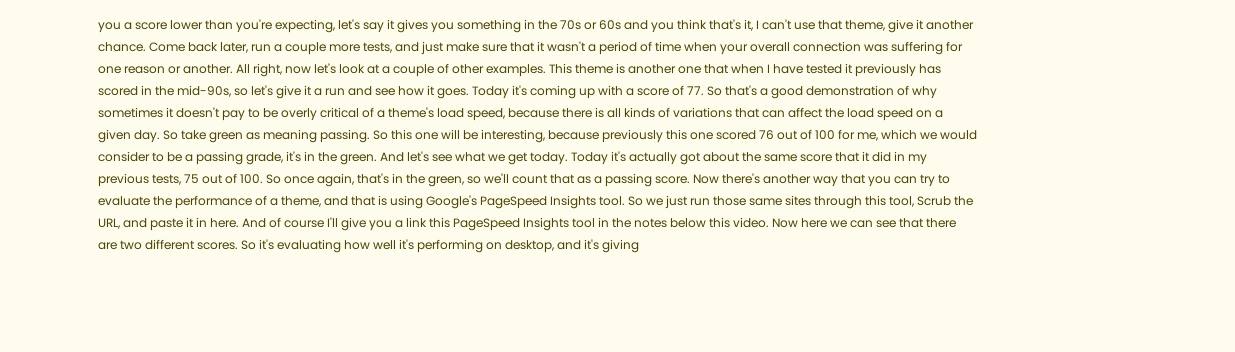you a score lower than you're expecting, let's say it gives you something in the 70s or 60s and you think that's it, I can't use that theme, give it another chance. Come back later, run a couple more tests, and just make sure that it wasn't a period of time when your overall connection was suffering for one reason or another. All right, now let's look at a couple of other examples. This theme is another one that when I have tested it previously has scored in the mid-90s, so let's give it a run and see how it goes. Today it's coming up with a score of 77. So that's a good demonstration of why sometimes it doesn't pay to be overly critical of a theme's load speed, because there is all kinds of variations that can affect the load speed on a given day. So take green as meaning passing. So this one will be interesting, because previously this one scored 76 out of 100 for me, which we would consider to be a passing grade, it's in the green. And let's see what we get today. Today it's actually got about the same score that it did in my previous tests, 75 out of 100. So once again, that's in the green, so we'll count that as a passing score. Now there's another way that you can try to evaluate the performance of a theme, and that is using Google's PageSpeed Insights tool. So we just run those same sites through this tool, Scrub the URL, and paste it in here. And of course I'll give you a link this PageSpeed Insights tool in the notes below this video. Now here we can see that there are two different scores. So it's evaluating how well it's performing on desktop, and it's giving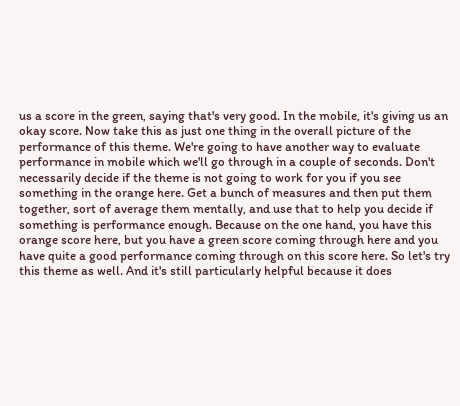us a score in the green, saying that's very good. In the mobile, it's giving us an okay score. Now take this as just one thing in the overall picture of the performance of this theme. We're going to have another way to evaluate performance in mobile which we'll go through in a couple of seconds. Don't necessarily decide if the theme is not going to work for you if you see something in the orange here. Get a bunch of measures and then put them together, sort of average them mentally, and use that to help you decide if something is performance enough. Because on the one hand, you have this orange score here, but you have a green score coming through here and you have quite a good performance coming through on this score here. So let's try this theme as well. And it's still particularly helpful because it does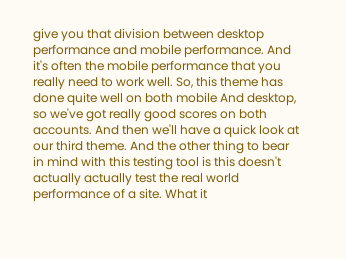give you that division between desktop performance and mobile performance. And it's often the mobile performance that you really need to work well. So, this theme has done quite well on both mobile And desktop, so we've got really good scores on both accounts. And then we'll have a quick look at our third theme. And the other thing to bear in mind with this testing tool is this doesn't actually actually test the real world performance of a site. What it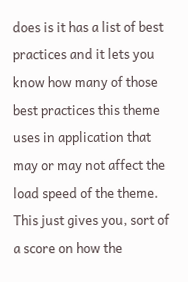does is it has a list of best practices and it lets you know how many of those best practices this theme uses in application that may or may not affect the load speed of the theme. This just gives you, sort of a score on how the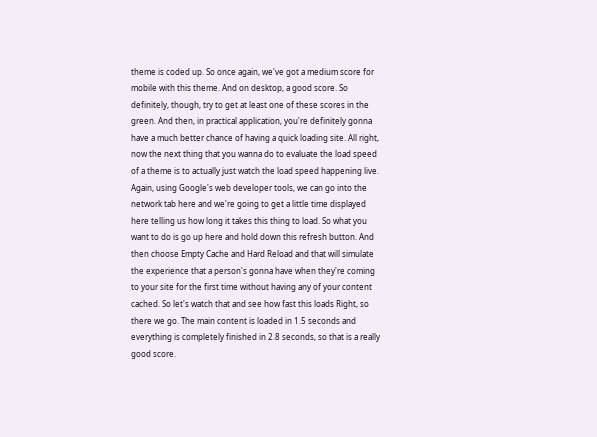theme is coded up. So once again, we've got a medium score for mobile with this theme. And on desktop, a good score. So definitely, though, try to get at least one of these scores in the green. And then, in practical application, you're definitely gonna have a much better chance of having a quick loading site. All right, now the next thing that you wanna do to evaluate the load speed of a theme is to actually just watch the load speed happening live. Again, using Google's web developer tools, we can go into the network tab here and we're going to get a little time displayed here telling us how long it takes this thing to load. So what you want to do is go up here and hold down this refresh button. And then choose Empty Cache and Hard Reload and that will simulate the experience that a person's gonna have when they're coming to your site for the first time without having any of your content cached. So let's watch that and see how fast this loads Right, so there we go. The main content is loaded in 1.5 seconds and everything is completely finished in 2.8 seconds, so that is a really good score.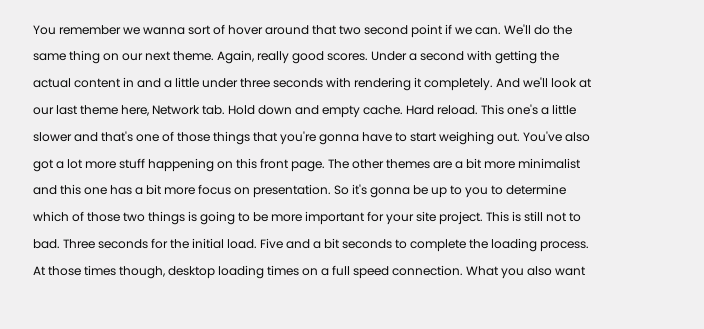You remember we wanna sort of hover around that two second point if we can. We'll do the same thing on our next theme. Again, really good scores. Under a second with getting the actual content in and a little under three seconds with rendering it completely. And we'll look at our last theme here, Network tab. Hold down and empty cache. Hard reload. This one's a little slower and that's one of those things that you're gonna have to start weighing out. You've also got a lot more stuff happening on this front page. The other themes are a bit more minimalist and this one has a bit more focus on presentation. So it's gonna be up to you to determine which of those two things is going to be more important for your site project. This is still not to bad. Three seconds for the initial load. Five and a bit seconds to complete the loading process. At those times though, desktop loading times on a full speed connection. What you also want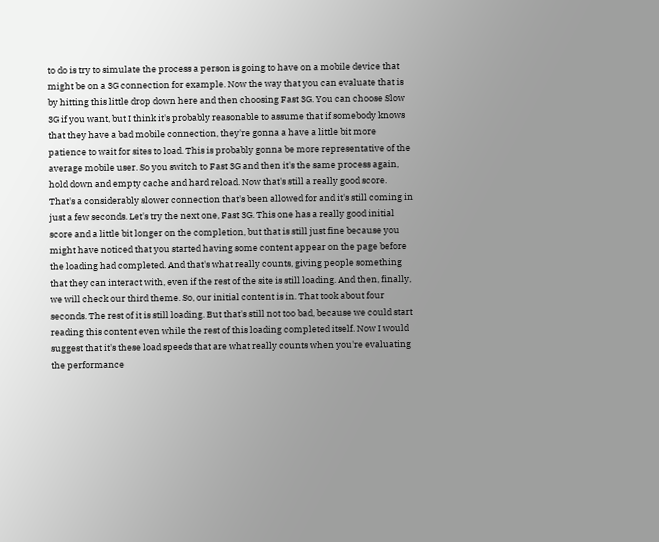to do is try to simulate the process a person is going to have on a mobile device that might be on a 3G connection for example. Now the way that you can evaluate that is by hitting this little drop down here and then choosing Fast 3G. You can choose Slow 3G if you want, but I think it's probably reasonable to assume that if somebody knows that they have a bad mobile connection, they're gonna a have a little bit more patience to wait for sites to load. This is probably gonna be more representative of the average mobile user. So you switch to Fast 3G and then it's the same process again, hold down and empty cache and hard reload. Now that's still a really good score. That's a considerably slower connection that's been allowed for and it's still coming in just a few seconds. Let's try the next one, Fast 3G. This one has a really good initial score and a little bit longer on the completion, but that is still just fine because you might have noticed that you started having some content appear on the page before the loading had completed. And that's what really counts, giving people something that they can interact with, even if the rest of the site is still loading. And then, finally, we will check our third theme. So, our initial content is in. That took about four seconds. The rest of it is still loading. But that's still not too bad, because we could start reading this content even while the rest of this loading completed itself. Now I would suggest that it's these load speeds that are what really counts when you're evaluating the performance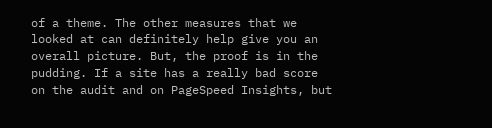of a theme. The other measures that we looked at can definitely help give you an overall picture. But, the proof is in the pudding. If a site has a really bad score on the audit and on PageSpeed Insights, but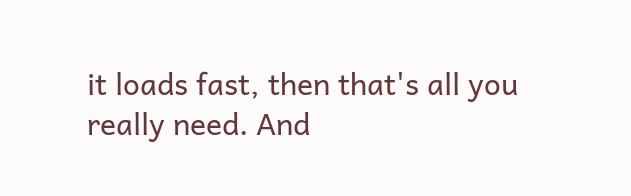it loads fast, then that's all you really need. And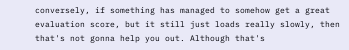conversely, if something has managed to somehow get a great evaluation score, but it still just loads really slowly, then that's not gonna help you out. Although that's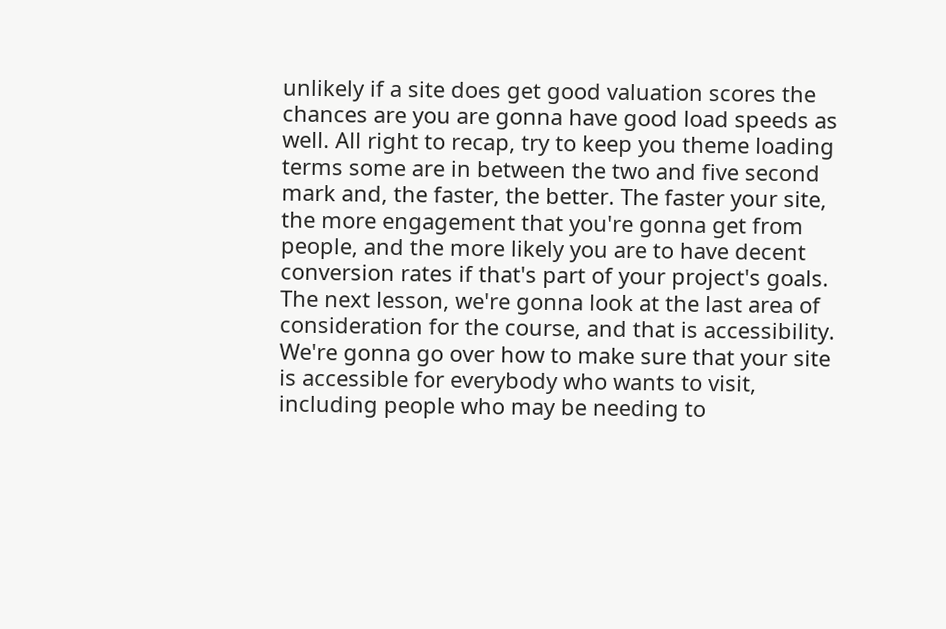unlikely if a site does get good valuation scores the chances are you are gonna have good load speeds as well. All right to recap, try to keep you theme loading terms some are in between the two and five second mark and, the faster, the better. The faster your site, the more engagement that you're gonna get from people, and the more likely you are to have decent conversion rates if that's part of your project's goals. The next lesson, we're gonna look at the last area of consideration for the course, and that is accessibility. We're gonna go over how to make sure that your site is accessible for everybody who wants to visit, including people who may be needing to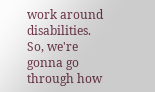work around disabilities. So, we're gonna go through how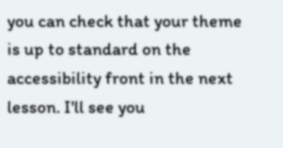you can check that your theme is up to standard on the accessibility front in the next lesson. I'll see you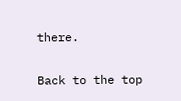there.

Back to the top